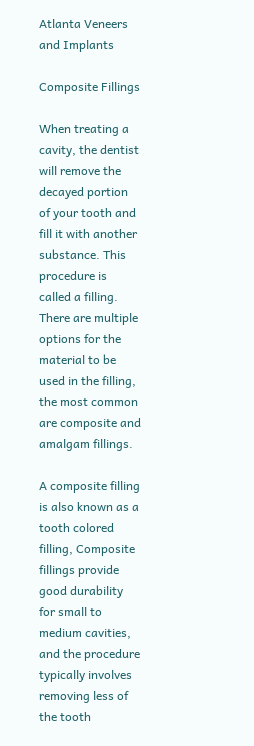Atlanta Veneers and Implants

Composite Fillings

When treating a cavity, the dentist will remove the decayed portion of your tooth and fill it with another substance. This procedure is called a filling. There are multiple options for the material to be used in the filling, the most common  are composite and amalgam fillings.

A composite filling is also known as a tooth colored filling, Composite fillings provide good durability for small to medium cavities, and the procedure typically involves removing less of the tooth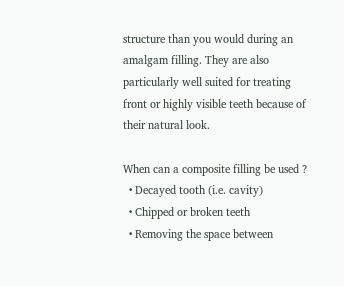structure than you would during an amalgam filling. They are also particularly well suited for treating front or highly visible teeth because of their natural look.

When can a composite filling be used ?
  • Decayed tooth (i.e. cavity)
  • Chipped or broken teeth
  • Removing the space between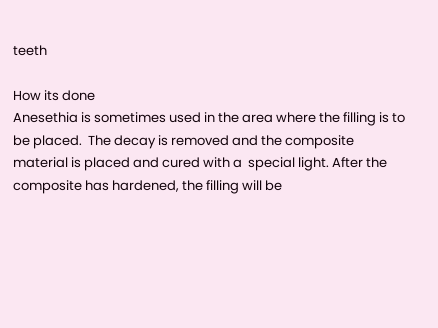teeth

How its done
Anesethia is sometimes used in the area where the filling is to be placed.  The decay is removed and the composite material is placed and cured with a  special light. After the composite has hardened, the filling will be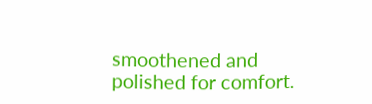smoothened and polished for comfort.